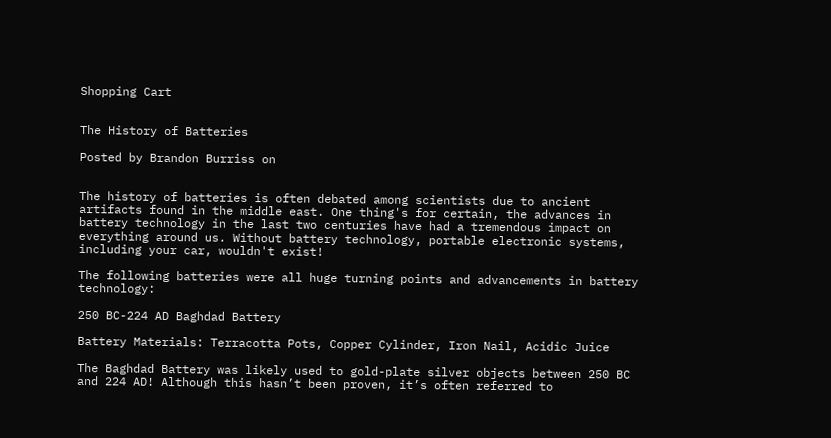Shopping Cart


The History of Batteries

Posted by Brandon Burriss on


The history of batteries is often debated among scientists due to ancient artifacts found in the middle east. One thing's for certain, the advances in battery technology in the last two centuries have had a tremendous impact on everything around us. Without battery technology, portable electronic systems, including your car, wouldn't exist!

The following batteries were all huge turning points and advancements in battery technology:

250 BC-224 AD Baghdad Battery

Battery Materials: Terracotta Pots, Copper Cylinder, Iron Nail, Acidic Juice

The Baghdad Battery was likely used to gold-plate silver objects between 250 BC and 224 AD! Although this hasn’t been proven, it’s often referred to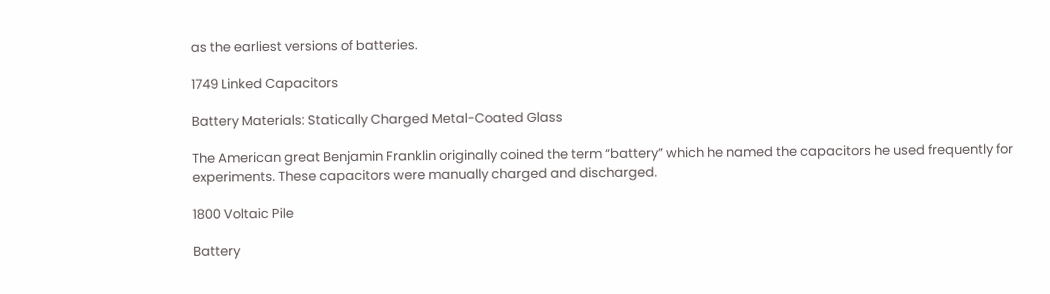as the earliest versions of batteries.

1749 Linked Capacitors

Battery Materials: Statically Charged Metal-Coated Glass

The American great Benjamin Franklin originally coined the term “battery” which he named the capacitors he used frequently for experiments. These capacitors were manually charged and discharged.

1800 Voltaic Pile

Battery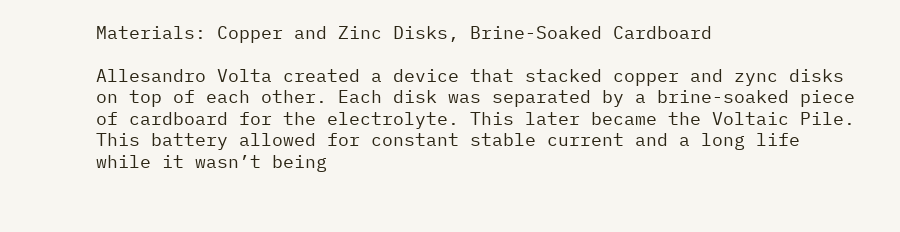Materials: Copper and Zinc Disks, Brine-Soaked Cardboard

Allesandro Volta created a device that stacked copper and zync disks on top of each other. Each disk was separated by a brine-soaked piece of cardboard for the electrolyte. This later became the Voltaic Pile. This battery allowed for constant stable current and a long life while it wasn’t being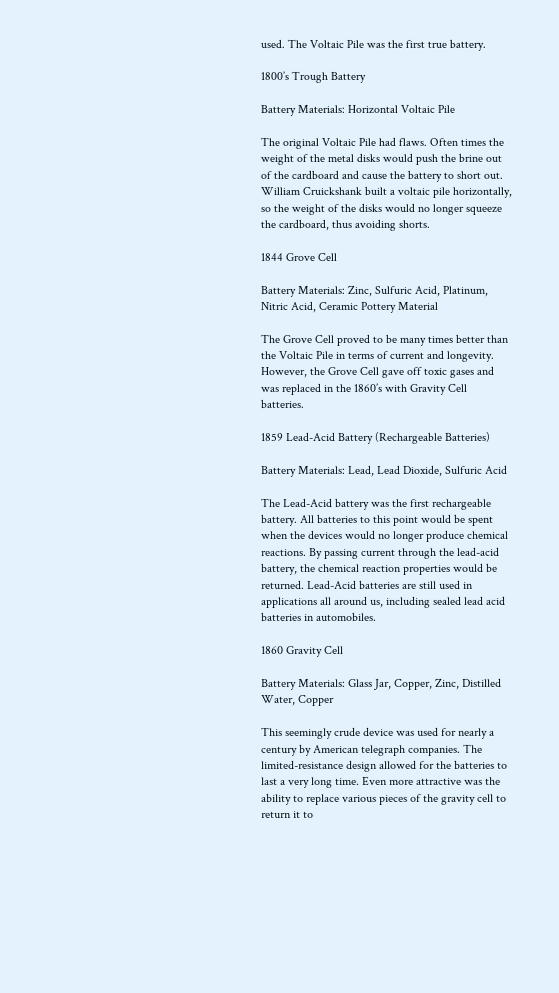used. The Voltaic Pile was the first true battery.

1800’s Trough Battery

Battery Materials: Horizontal Voltaic Pile

The original Voltaic Pile had flaws. Often times the weight of the metal disks would push the brine out of the cardboard and cause the battery to short out. William Cruickshank built a voltaic pile horizontally, so the weight of the disks would no longer squeeze the cardboard, thus avoiding shorts.

1844 Grove Cell

Battery Materials: Zinc, Sulfuric Acid, Platinum, Nitric Acid, Ceramic Pottery Material

The Grove Cell proved to be many times better than the Voltaic Pile in terms of current and longevity. However, the Grove Cell gave off toxic gases and was replaced in the 1860’s with Gravity Cell batteries.

1859 Lead-Acid Battery (Rechargeable Batteries)

Battery Materials: Lead, Lead Dioxide, Sulfuric Acid

The Lead-Acid battery was the first rechargeable battery. All batteries to this point would be spent when the devices would no longer produce chemical reactions. By passing current through the lead-acid battery, the chemical reaction properties would be returned. Lead-Acid batteries are still used in applications all around us, including sealed lead acid batteries in automobiles.

1860 Gravity Cell

Battery Materials: Glass Jar, Copper, Zinc, Distilled Water, Copper

This seemingly crude device was used for nearly a century by American telegraph companies. The limited-resistance design allowed for the batteries to last a very long time. Even more attractive was the ability to replace various pieces of the gravity cell to return it to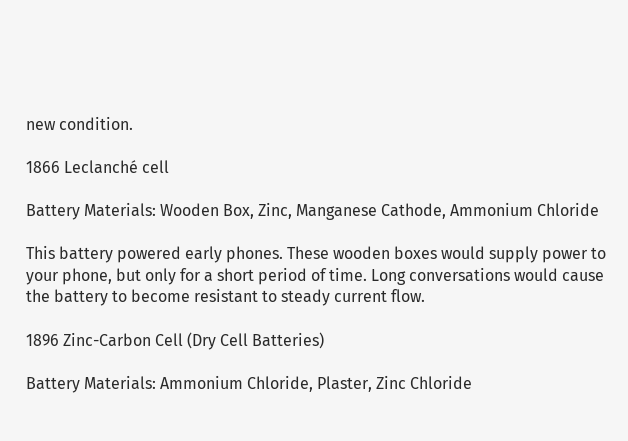new condition.

1866 Leclanché cell

Battery Materials: Wooden Box, Zinc, Manganese Cathode, Ammonium Chloride

This battery powered early phones. These wooden boxes would supply power to your phone, but only for a short period of time. Long conversations would cause the battery to become resistant to steady current flow.

1896 Zinc-Carbon Cell (Dry Cell Batteries)

Battery Materials: Ammonium Chloride, Plaster, Zinc Chloride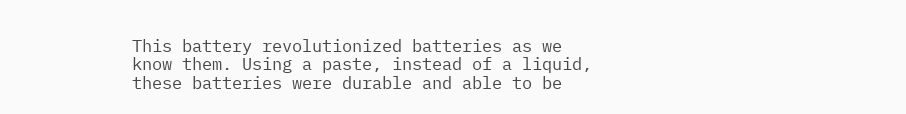This battery revolutionized batteries as we know them. Using a paste, instead of a liquid, these batteries were durable and able to be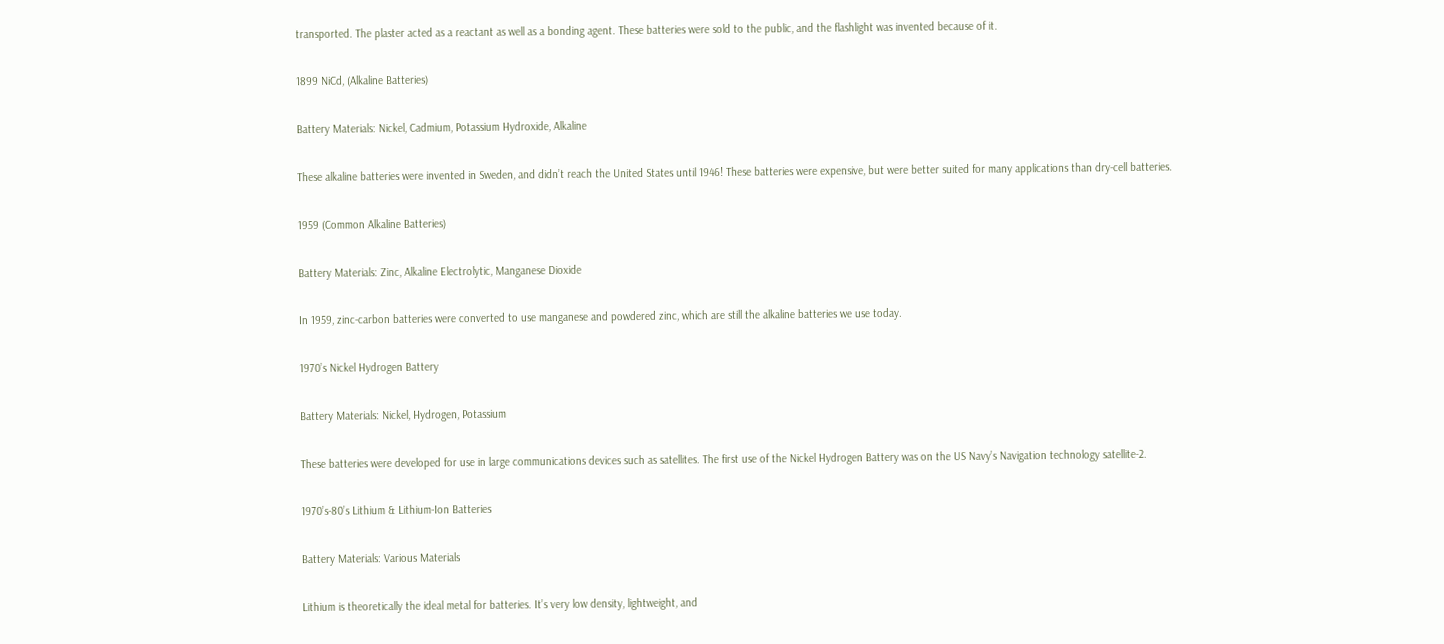transported. The plaster acted as a reactant as well as a bonding agent. These batteries were sold to the public, and the flashlight was invented because of it.

1899 NiCd, (Alkaline Batteries)

Battery Materials: Nickel, Cadmium, Potassium Hydroxide, Alkaline

These alkaline batteries were invented in Sweden, and didn’t reach the United States until 1946! These batteries were expensive, but were better suited for many applications than dry-cell batteries.

1959 (Common Alkaline Batteries)

Battery Materials: Zinc, Alkaline Electrolytic, Manganese Dioxide

In 1959, zinc-carbon batteries were converted to use manganese and powdered zinc, which are still the alkaline batteries we use today.

1970’s Nickel Hydrogen Battery

Battery Materials: Nickel, Hydrogen, Potassium

These batteries were developed for use in large communications devices such as satellites. The first use of the Nickel Hydrogen Battery was on the US Navy’s Navigation technology satellite-2.

1970’s-80’s Lithium & Lithium-Ion Batteries

Battery Materials: Various Materials

Lithium is theoretically the ideal metal for batteries. It’s very low density, lightweight, and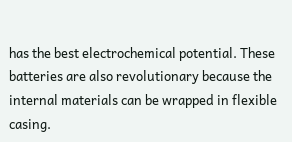has the best electrochemical potential. These batteries are also revolutionary because the internal materials can be wrapped in flexible casing.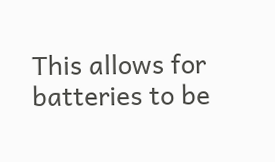This allows for batteries to be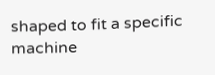shaped to fit a specific machine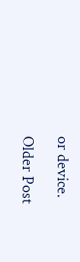or device.

Older Post